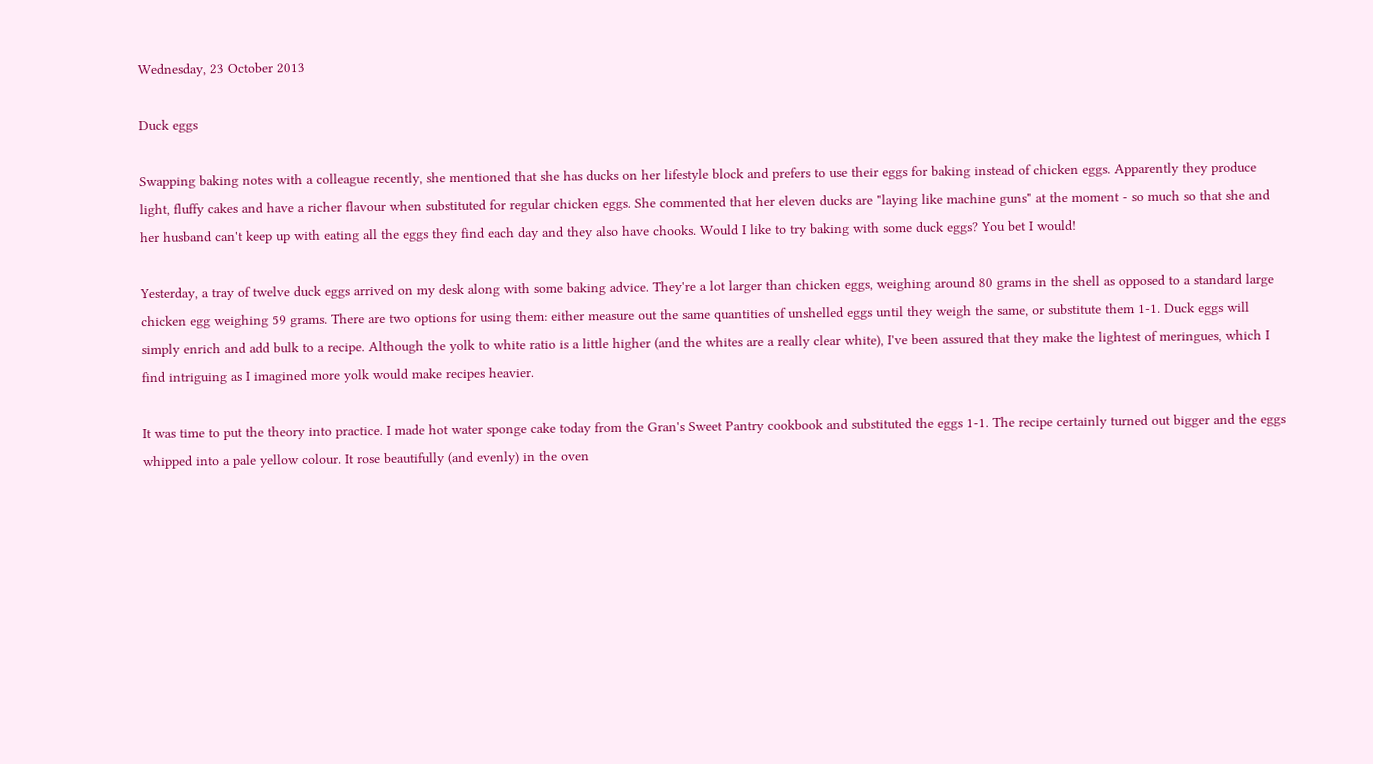Wednesday, 23 October 2013

Duck eggs

Swapping baking notes with a colleague recently, she mentioned that she has ducks on her lifestyle block and prefers to use their eggs for baking instead of chicken eggs. Apparently they produce light, fluffy cakes and have a richer flavour when substituted for regular chicken eggs. She commented that her eleven ducks are "laying like machine guns" at the moment - so much so that she and her husband can't keep up with eating all the eggs they find each day and they also have chooks. Would I like to try baking with some duck eggs? You bet I would!

Yesterday, a tray of twelve duck eggs arrived on my desk along with some baking advice. They're a lot larger than chicken eggs, weighing around 80 grams in the shell as opposed to a standard large chicken egg weighing 59 grams. There are two options for using them: either measure out the same quantities of unshelled eggs until they weigh the same, or substitute them 1-1. Duck eggs will simply enrich and add bulk to a recipe. Although the yolk to white ratio is a little higher (and the whites are a really clear white), I've been assured that they make the lightest of meringues, which I find intriguing as I imagined more yolk would make recipes heavier.

It was time to put the theory into practice. I made hot water sponge cake today from the Gran's Sweet Pantry cookbook and substituted the eggs 1-1. The recipe certainly turned out bigger and the eggs whipped into a pale yellow colour. It rose beautifully (and evenly) in the oven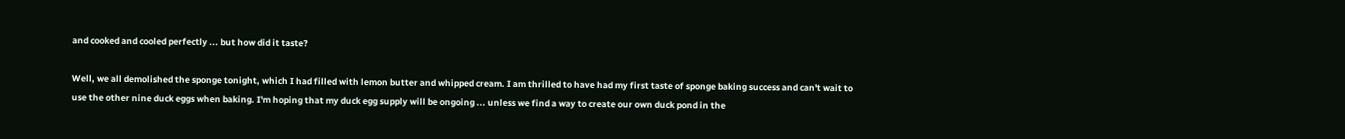and cooked and cooled perfectly ... but how did it taste?

Well, we all demolished the sponge tonight, which I had filled with lemon butter and whipped cream. I am thrilled to have had my first taste of sponge baking success and can't wait to use the other nine duck eggs when baking. I'm hoping that my duck egg supply will be ongoing ... unless we find a way to create our own duck pond in the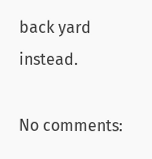back yard instead.

No comments: